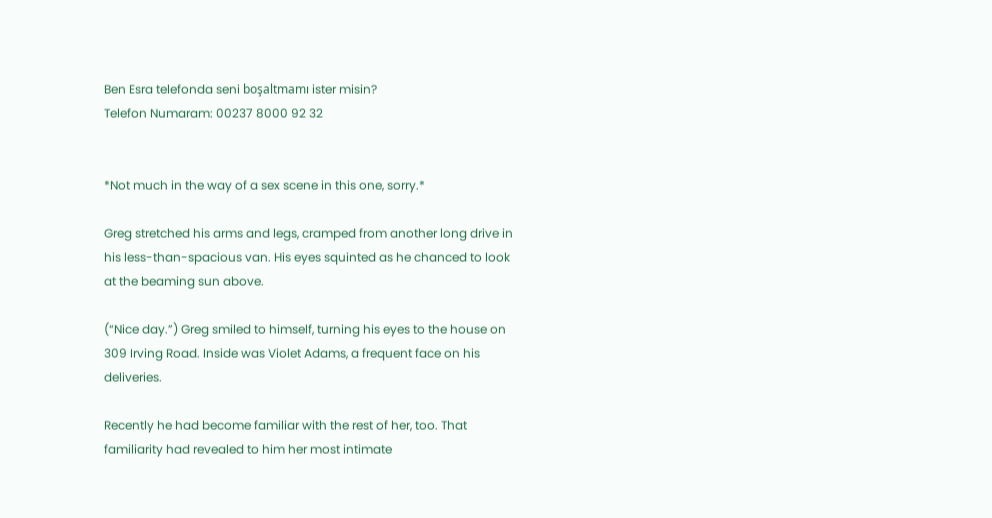Ben Esra telefonda seni boşaltmamı ister misin?
Telefon Numaram: 00237 8000 92 32


*Not much in the way of a sex scene in this one, sorry.*

Greg stretched his arms and legs, cramped from another long drive in his less-than-spacious van. His eyes squinted as he chanced to look at the beaming sun above.

(“Nice day.”) Greg smiled to himself, turning his eyes to the house on 309 Irving Road. Inside was Violet Adams, a frequent face on his deliveries.

Recently he had become familiar with the rest of her, too. That familiarity had revealed to him her most intimate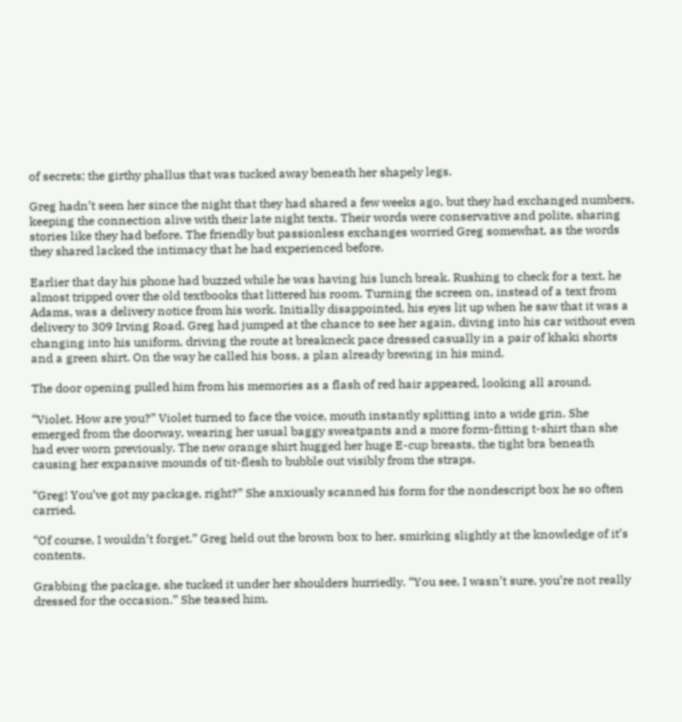of secrets; the girthy phallus that was tucked away beneath her shapely legs.

Greg hadn’t seen her since the night that they had shared a few weeks ago, but they had exchanged numbers, keeping the connection alive with their late night texts. Their words were conservative and polite, sharing stories like they had before. The friendly but passionless exchanges worried Greg somewhat, as the words they shared lacked the intimacy that he had experienced before.

Earlier that day his phone had buzzed while he was having his lunch break. Rushing to check for a text, he almost tripped over the old textbooks that littered his room. Turning the screen on, instead of a text from Adams, was a delivery notice from his work. Initially disappointed, his eyes lit up when he saw that it was a delivery to 309 Irving Road. Greg had jumped at the chance to see her again, diving into his car without even changing into his uniform, driving the route at breakneck pace dressed casually in a pair of khaki shorts and a green shirt. On the way he called his boss, a plan already brewing in his mind.

The door opening pulled him from his memories as a flash of red hair appeared, looking all around.

“Violet. How are you?” Violet turned to face the voice, mouth instantly splitting into a wide grin. She emerged from the doorway, wearing her usual baggy sweatpants and a more form-fitting t-shirt than she had ever worn previously. The new orange shirt hugged her huge E-cup breasts, the tight bra beneath causing her expansive mounds of tit-flesh to bubble out visibly from the straps.

“Greg! You’ve got my package, right?” She anxiously scanned his form for the nondescript box he so often carried.

“Of course, I wouldn’t forget.” Greg held out the brown box to her, smirking slightly at the knowledge of it’s contents.

Grabbing the package, she tucked it under her shoulders hurriedly. “You see, I wasn’t sure, you’re not really dressed for the occasion.” She teased him,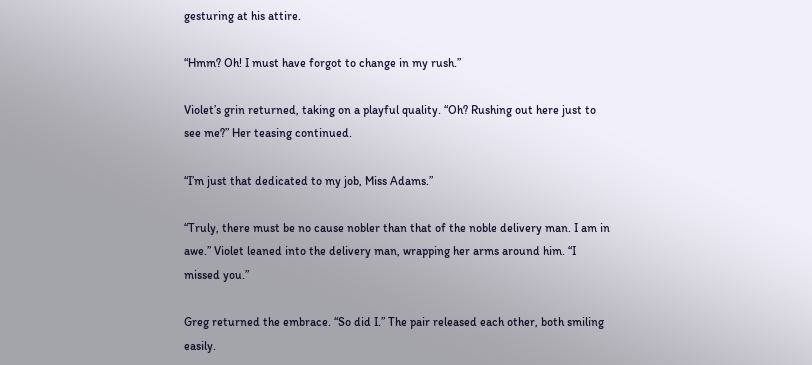gesturing at his attire.

“Hmm? Oh! I must have forgot to change in my rush.”

Violet’s grin returned, taking on a playful quality. “Oh? Rushing out here just to see me?” Her teasing continued.

“I’m just that dedicated to my job, Miss Adams.”

“Truly, there must be no cause nobler than that of the noble delivery man. I am in awe.” Violet leaned into the delivery man, wrapping her arms around him. “I missed you.”

Greg returned the embrace. “So did I.” The pair released each other, both smiling easily.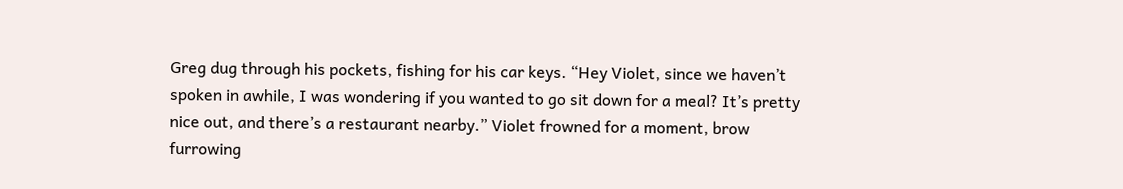Greg dug through his pockets, fishing for his car keys. “Hey Violet, since we haven’t spoken in awhile, I was wondering if you wanted to go sit down for a meal? It’s pretty nice out, and there’s a restaurant nearby.” Violet frowned for a moment, brow furrowing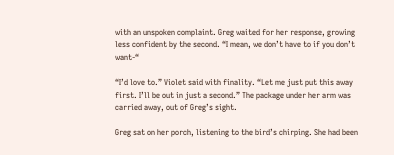with an unspoken complaint. Greg waited for her response, growing less confident by the second. “I mean, we don’t have to if you don’t want-“

“I’d love to.” Violet said with finality. “Let me just put this away first. I’ll be out in just a second.” The package under her arm was carried away, out of Greg’s sight.

Greg sat on her porch, listening to the bird’s chirping. She had been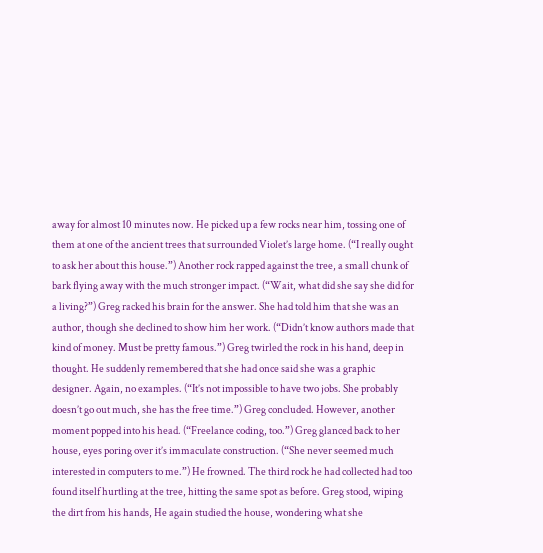away for almost 10 minutes now. He picked up a few rocks near him, tossing one of them at one of the ancient trees that surrounded Violet’s large home. (“I really ought to ask her about this house.”) Another rock rapped against the tree, a small chunk of bark flying away with the much stronger impact. (“Wait, what did she say she did for a living?”) Greg racked his brain for the answer. She had told him that she was an author, though she declined to show him her work. (“Didn’t know authors made that kind of money. Must be pretty famous.”) Greg twirled the rock in his hand, deep in thought. He suddenly remembered that she had once said she was a graphic designer. Again, no examples. (“It’s not impossible to have two jobs. She probably doesn’t go out much, she has the free time.”) Greg concluded. However, another moment popped into his head. (“Freelance coding, too.”) Greg glanced back to her house, eyes poring over it’s immaculate construction. (“She never seemed much interested in computers to me.”) He frowned. The third rock he had collected had too found itself hurtling at the tree, hitting the same spot as before. Greg stood, wiping the dirt from his hands, He again studied the house, wondering what she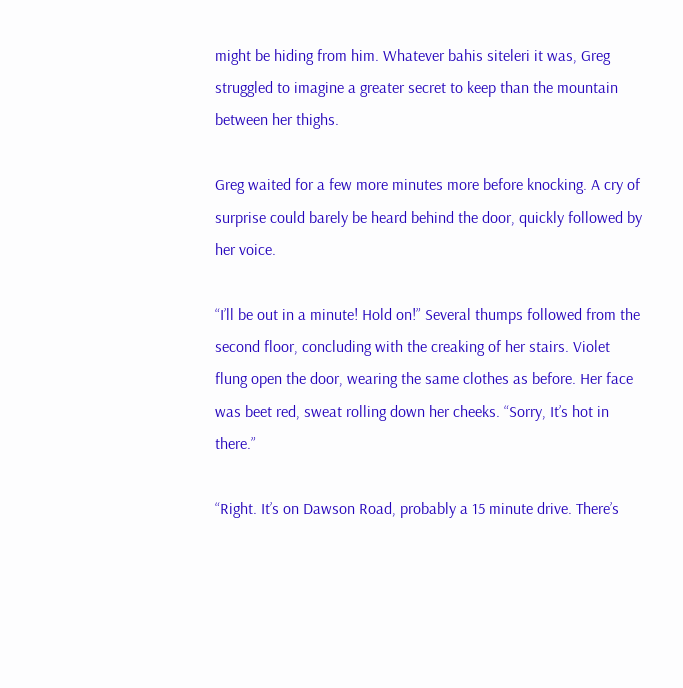might be hiding from him. Whatever bahis siteleri it was, Greg struggled to imagine a greater secret to keep than the mountain between her thighs.

Greg waited for a few more minutes more before knocking. A cry of surprise could barely be heard behind the door, quickly followed by her voice.

“I’ll be out in a minute! Hold on!” Several thumps followed from the second floor, concluding with the creaking of her stairs. Violet flung open the door, wearing the same clothes as before. Her face was beet red, sweat rolling down her cheeks. “Sorry, It’s hot in there.”

“Right. It’s on Dawson Road, probably a 15 minute drive. There’s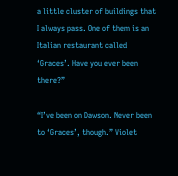a little cluster of buildings that I always pass. One of them is an Italian restaurant called ‘Graces’. Have you ever been there?”

“I’ve been on Dawson. Never been to ‘Graces’, though.” Violet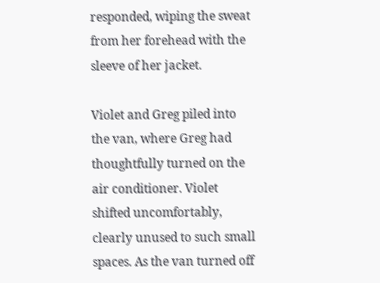responded, wiping the sweat from her forehead with the sleeve of her jacket.

Violet and Greg piled into the van, where Greg had thoughtfully turned on the air conditioner. Violet shifted uncomfortably, clearly unused to such small spaces. As the van turned off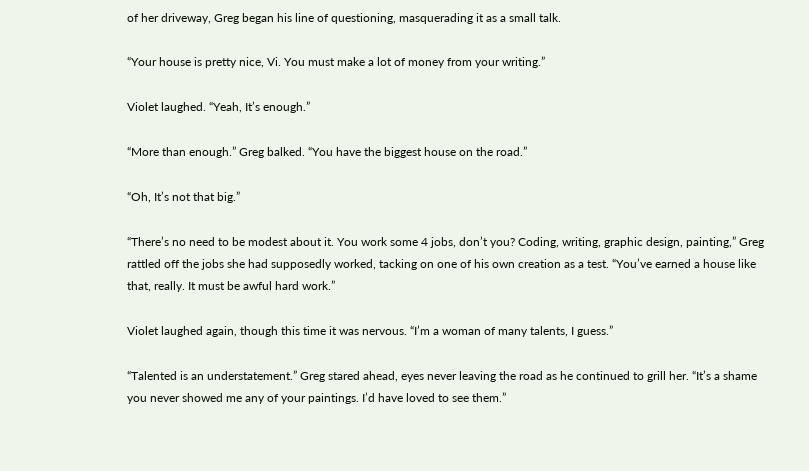of her driveway, Greg began his line of questioning, masquerading it as a small talk.

“Your house is pretty nice, Vi. You must make a lot of money from your writing.”

Violet laughed. “Yeah, It’s enough.”

“More than enough.” Greg balked. “You have the biggest house on the road.”

“Oh, It’s not that big.”

“There’s no need to be modest about it. You work some 4 jobs, don’t you? Coding, writing, graphic design, painting,” Greg rattled off the jobs she had supposedly worked, tacking on one of his own creation as a test. “You’ve earned a house like that, really. It must be awful hard work.”

Violet laughed again, though this time it was nervous. “I’m a woman of many talents, I guess.”

“Talented is an understatement.” Greg stared ahead, eyes never leaving the road as he continued to grill her. “It’s a shame you never showed me any of your paintings. I’d have loved to see them.”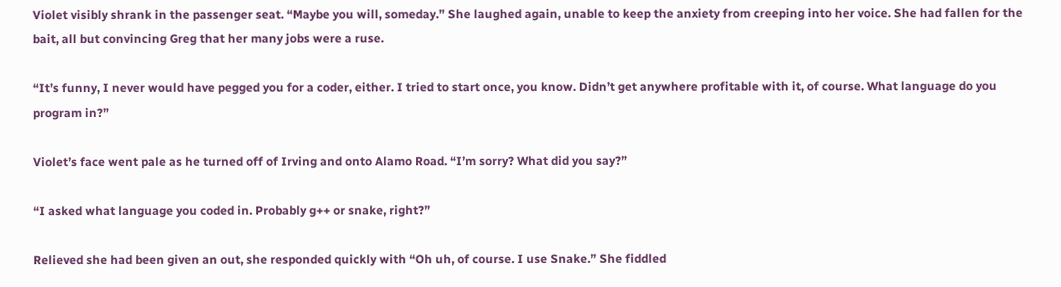Violet visibly shrank in the passenger seat. “Maybe you will, someday.” She laughed again, unable to keep the anxiety from creeping into her voice. She had fallen for the bait, all but convincing Greg that her many jobs were a ruse.

“It’s funny, I never would have pegged you for a coder, either. I tried to start once, you know. Didn’t get anywhere profitable with it, of course. What language do you program in?”

Violet’s face went pale as he turned off of Irving and onto Alamo Road. “I’m sorry? What did you say?”

“I asked what language you coded in. Probably g++ or snake, right?”

Relieved she had been given an out, she responded quickly with “Oh uh, of course. I use Snake.” She fiddled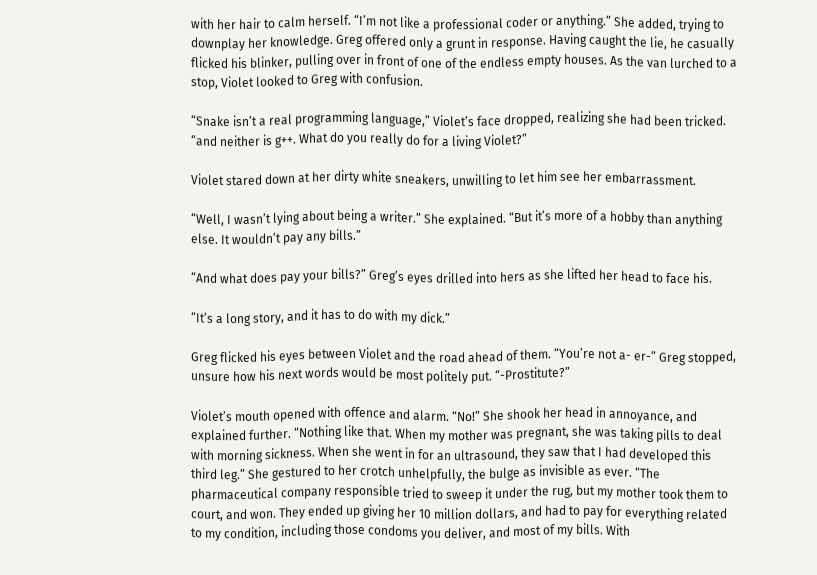with her hair to calm herself. “I’m not like a professional coder or anything.” She added, trying to downplay her knowledge. Greg offered only a grunt in response. Having caught the lie, he casually flicked his blinker, pulling over in front of one of the endless empty houses. As the van lurched to a stop, Violet looked to Greg with confusion.

“Snake isn’t a real programming language,” Violet’s face dropped, realizing she had been tricked. “and neither is g++. What do you really do for a living Violet?”

Violet stared down at her dirty white sneakers, unwilling to let him see her embarrassment.

“Well, I wasn’t lying about being a writer.” She explained. “But it’s more of a hobby than anything else. It wouldn’t pay any bills.”

“And what does pay your bills?” Greg’s eyes drilled into hers as she lifted her head to face his.

“It’s a long story, and it has to do with my dick.”

Greg flicked his eyes between Violet and the road ahead of them. “You’re not a- er-” Greg stopped, unsure how his next words would be most politely put. “-Prostitute?”

Violet’s mouth opened with offence and alarm. “No!” She shook her head in annoyance, and explained further. “Nothing like that. When my mother was pregnant, she was taking pills to deal with morning sickness. When she went in for an ultrasound, they saw that I had developed this third leg.” She gestured to her crotch unhelpfully, the bulge as invisible as ever. “The pharmaceutical company responsible tried to sweep it under the rug, but my mother took them to court, and won. They ended up giving her 10 million dollars, and had to pay for everything related to my condition, including those condoms you deliver, and most of my bills. With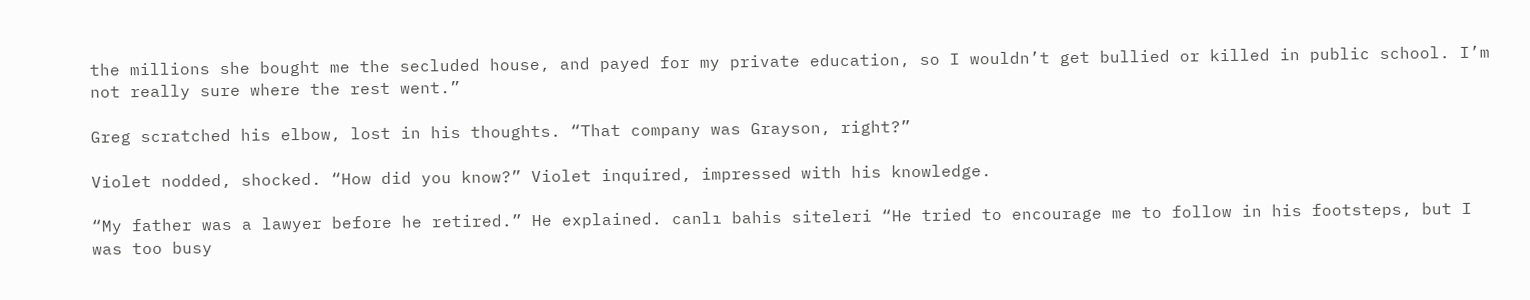the millions she bought me the secluded house, and payed for my private education, so I wouldn’t get bullied or killed in public school. I’m not really sure where the rest went.”

Greg scratched his elbow, lost in his thoughts. “That company was Grayson, right?”

Violet nodded, shocked. “How did you know?” Violet inquired, impressed with his knowledge.

“My father was a lawyer before he retired.” He explained. canlı bahis siteleri “He tried to encourage me to follow in his footsteps, but I was too busy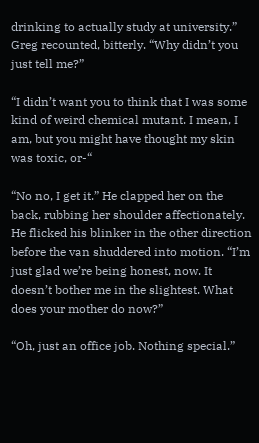drinking to actually study at university.” Greg recounted, bitterly. “Why didn’t you just tell me?”

“I didn’t want you to think that I was some kind of weird chemical mutant. I mean, I am, but you might have thought my skin was toxic, or-“

“No no, I get it.” He clapped her on the back, rubbing her shoulder affectionately. He flicked his blinker in the other direction before the van shuddered into motion. “I’m just glad we’re being honest, now. It doesn’t bother me in the slightest. What does your mother do now?”

“Oh, just an office job. Nothing special.”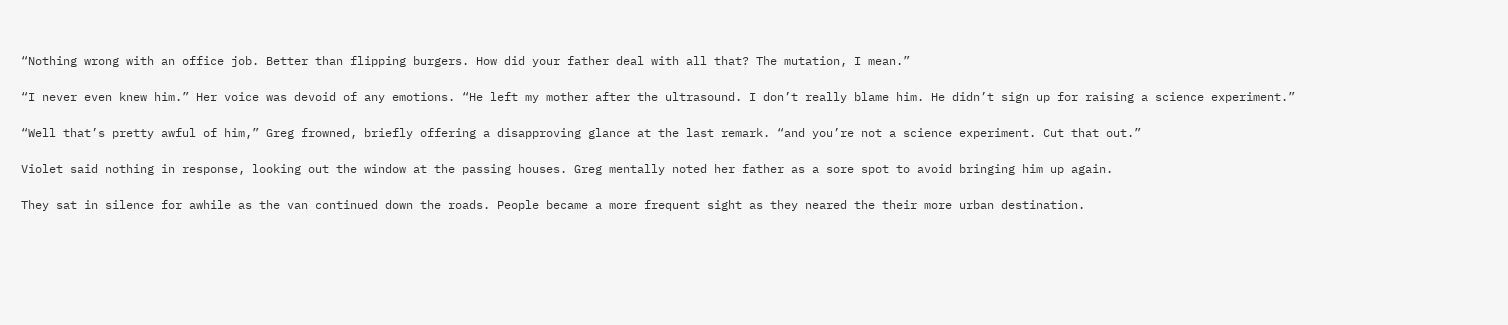“Nothing wrong with an office job. Better than flipping burgers. How did your father deal with all that? The mutation, I mean.”

“I never even knew him.” Her voice was devoid of any emotions. “He left my mother after the ultrasound. I don’t really blame him. He didn’t sign up for raising a science experiment.”

“Well that’s pretty awful of him,” Greg frowned, briefly offering a disapproving glance at the last remark. “and you’re not a science experiment. Cut that out.”

Violet said nothing in response, looking out the window at the passing houses. Greg mentally noted her father as a sore spot to avoid bringing him up again.

They sat in silence for awhile as the van continued down the roads. People became a more frequent sight as they neared the their more urban destination.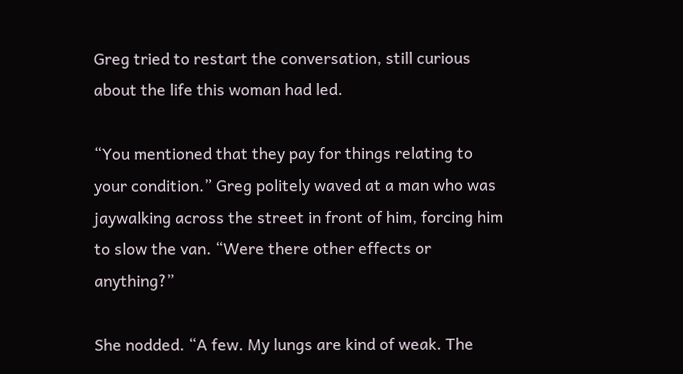Greg tried to restart the conversation, still curious about the life this woman had led.

“You mentioned that they pay for things relating to your condition.” Greg politely waved at a man who was jaywalking across the street in front of him, forcing him to slow the van. “Were there other effects or anything?”

She nodded. “A few. My lungs are kind of weak. The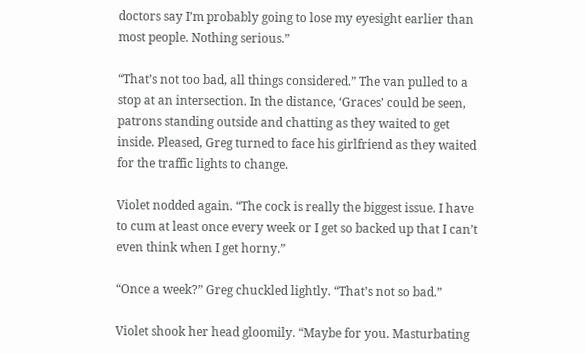doctors say I’m probably going to lose my eyesight earlier than most people. Nothing serious.”

“That’s not too bad, all things considered.” The van pulled to a stop at an intersection. In the distance, ‘Graces’ could be seen, patrons standing outside and chatting as they waited to get inside. Pleased, Greg turned to face his girlfriend as they waited for the traffic lights to change.

Violet nodded again. “The cock is really the biggest issue. I have to cum at least once every week or I get so backed up that I can’t even think when I get horny.”

“Once a week?” Greg chuckled lightly. “That’s not so bad.”

Violet shook her head gloomily. “Maybe for you. Masturbating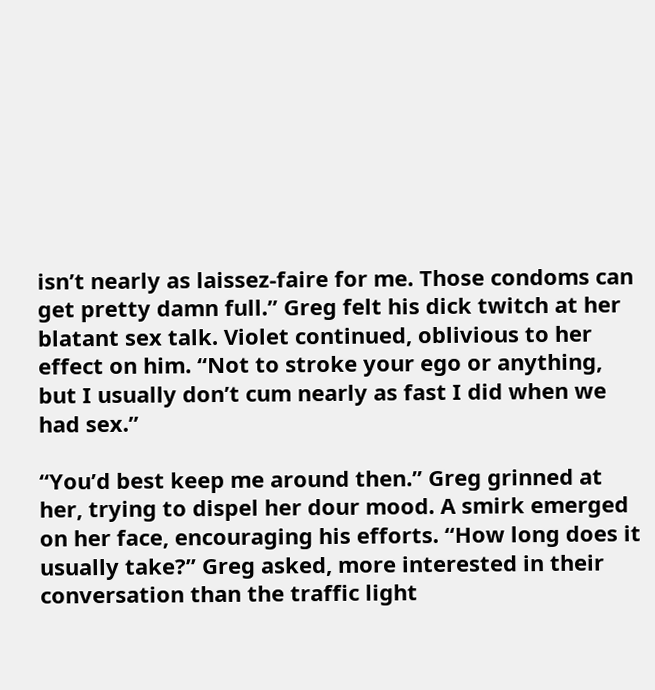isn’t nearly as laissez-faire for me. Those condoms can get pretty damn full.” Greg felt his dick twitch at her blatant sex talk. Violet continued, oblivious to her effect on him. “Not to stroke your ego or anything, but I usually don’t cum nearly as fast I did when we had sex.”

“You’d best keep me around then.” Greg grinned at her, trying to dispel her dour mood. A smirk emerged on her face, encouraging his efforts. “How long does it usually take?” Greg asked, more interested in their conversation than the traffic light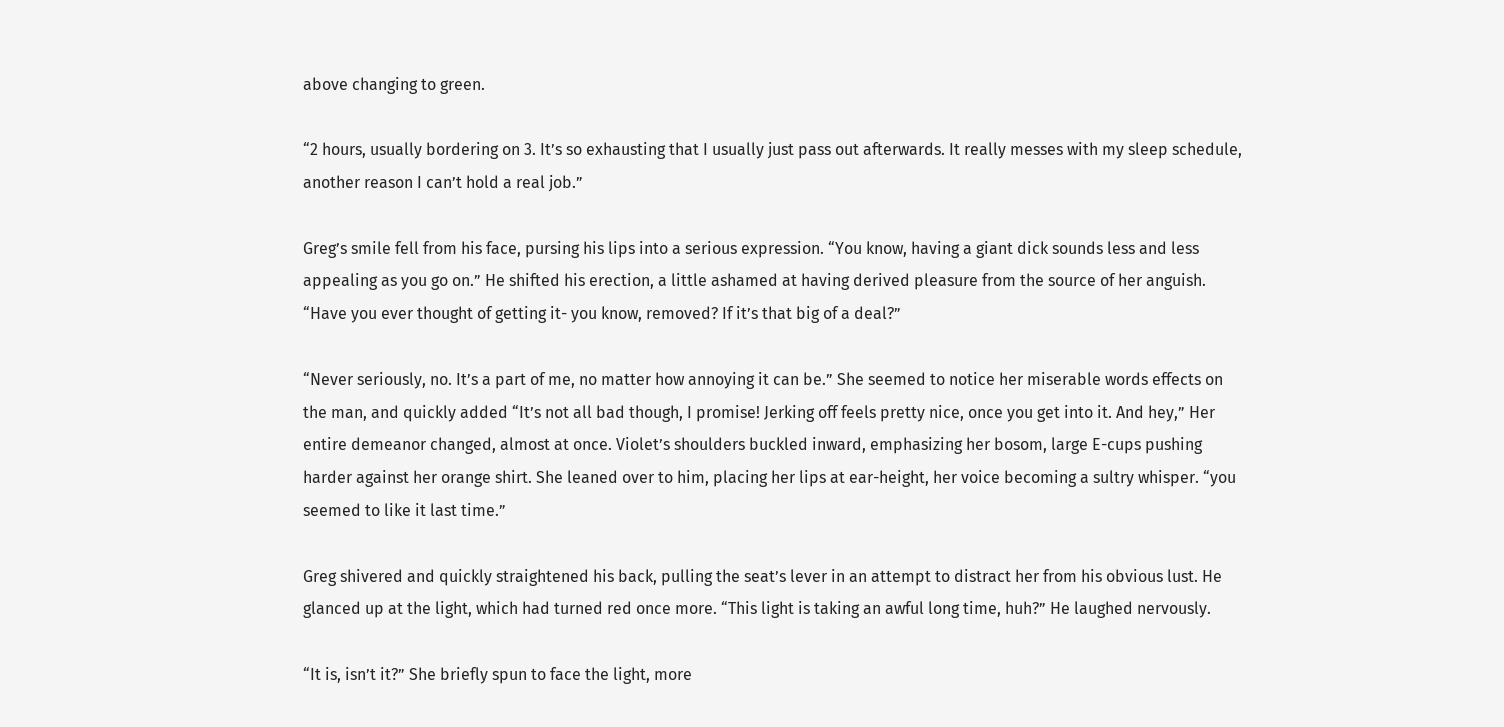above changing to green.

“2 hours, usually bordering on 3. It’s so exhausting that I usually just pass out afterwards. It really messes with my sleep schedule, another reason I can’t hold a real job.”

Greg’s smile fell from his face, pursing his lips into a serious expression. “You know, having a giant dick sounds less and less appealing as you go on.” He shifted his erection, a little ashamed at having derived pleasure from the source of her anguish. “Have you ever thought of getting it- you know, removed? If it’s that big of a deal?”

“Never seriously, no. It’s a part of me, no matter how annoying it can be.” She seemed to notice her miserable words effects on the man, and quickly added “It’s not all bad though, I promise! Jerking off feels pretty nice, once you get into it. And hey,” Her entire demeanor changed, almost at once. Violet’s shoulders buckled inward, emphasizing her bosom, large E-cups pushing harder against her orange shirt. She leaned over to him, placing her lips at ear-height, her voice becoming a sultry whisper. “you seemed to like it last time.”

Greg shivered and quickly straightened his back, pulling the seat’s lever in an attempt to distract her from his obvious lust. He glanced up at the light, which had turned red once more. “This light is taking an awful long time, huh?” He laughed nervously.

“It is, isn’t it?” She briefly spun to face the light, more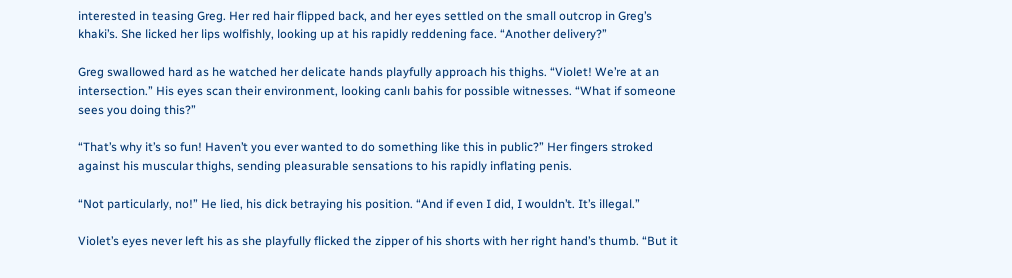interested in teasing Greg. Her red hair flipped back, and her eyes settled on the small outcrop in Greg’s khaki’s. She licked her lips wolfishly, looking up at his rapidly reddening face. “Another delivery?”

Greg swallowed hard as he watched her delicate hands playfully approach his thighs. “Violet! We’re at an intersection.” His eyes scan their environment, looking canlı bahis for possible witnesses. “What if someone sees you doing this?”

“That’s why it’s so fun! Haven’t you ever wanted to do something like this in public?” Her fingers stroked against his muscular thighs, sending pleasurable sensations to his rapidly inflating penis.

“Not particularly, no!” He lied, his dick betraying his position. “And if even I did, I wouldn’t. It’s illegal.”

Violet’s eyes never left his as she playfully flicked the zipper of his shorts with her right hand’s thumb. “But it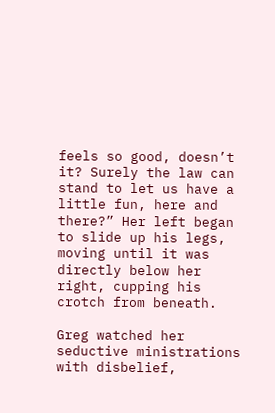feels so good, doesn’t it? Surely the law can stand to let us have a little fun, here and there?” Her left began to slide up his legs, moving until it was directly below her right, cupping his crotch from beneath.

Greg watched her seductive ministrations with disbelief,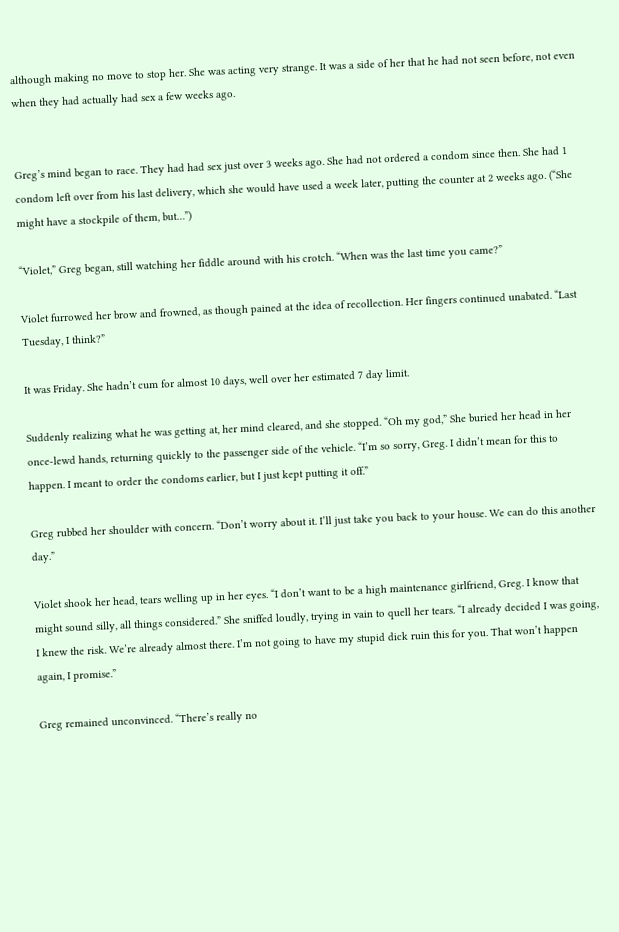although making no move to stop her. She was acting very strange. It was a side of her that he had not seen before, not even when they had actually had sex a few weeks ago.


Greg’s mind began to race. They had had sex just over 3 weeks ago. She had not ordered a condom since then. She had 1 condom left over from his last delivery, which she would have used a week later, putting the counter at 2 weeks ago. (“She might have a stockpile of them, but…”)

“Violet,” Greg began, still watching her fiddle around with his crotch. “When was the last time you came?”

Violet furrowed her brow and frowned, as though pained at the idea of recollection. Her fingers continued unabated. “Last Tuesday, I think?”

It was Friday. She hadn’t cum for almost 10 days, well over her estimated 7 day limit.

Suddenly realizing what he was getting at, her mind cleared, and she stopped. “Oh my god,” She buried her head in her once-lewd hands, returning quickly to the passenger side of the vehicle. “I’m so sorry, Greg. I didn’t mean for this to happen. I meant to order the condoms earlier, but I just kept putting it off.”

Greg rubbed her shoulder with concern. “Don’t worry about it. I’ll just take you back to your house. We can do this another day.”

Violet shook her head, tears welling up in her eyes. “I don’t want to be a high maintenance girlfriend, Greg. I know that might sound silly, all things considered.” She sniffed loudly, trying in vain to quell her tears. “I already decided I was going, I knew the risk. We’re already almost there. I’m not going to have my stupid dick ruin this for you. That won’t happen again, I promise.”

Greg remained unconvinced. “There’s really no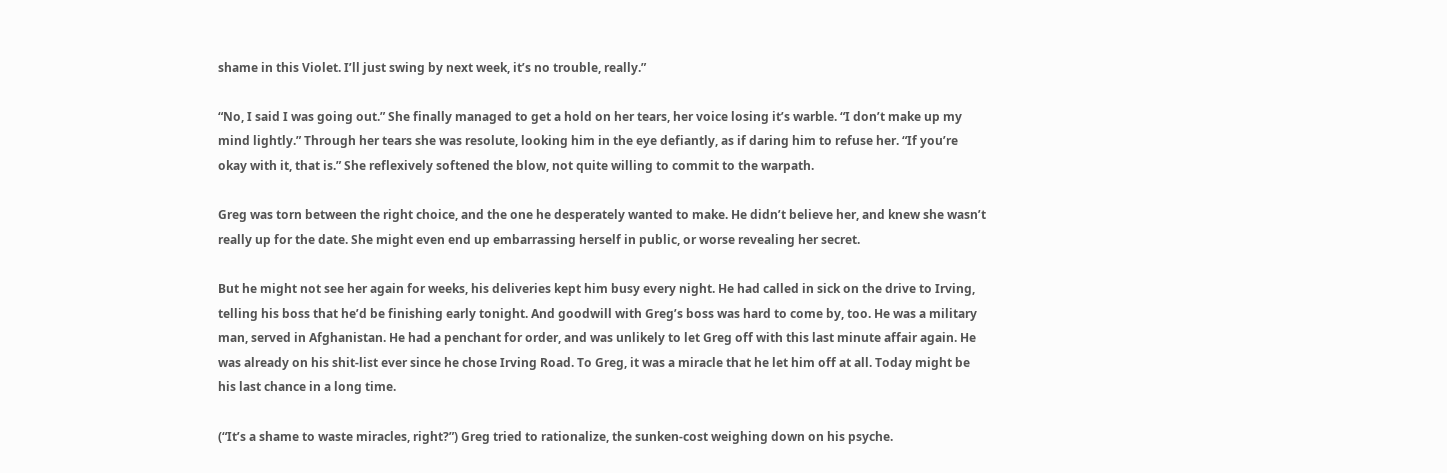shame in this Violet. I’ll just swing by next week, it’s no trouble, really.”

“No, I said I was going out.” She finally managed to get a hold on her tears, her voice losing it’s warble. “I don’t make up my mind lightly.” Through her tears she was resolute, looking him in the eye defiantly, as if daring him to refuse her. “If you’re okay with it, that is.” She reflexively softened the blow, not quite willing to commit to the warpath.

Greg was torn between the right choice, and the one he desperately wanted to make. He didn’t believe her, and knew she wasn’t really up for the date. She might even end up embarrassing herself in public, or worse revealing her secret.

But he might not see her again for weeks, his deliveries kept him busy every night. He had called in sick on the drive to Irving, telling his boss that he’d be finishing early tonight. And goodwill with Greg’s boss was hard to come by, too. He was a military man, served in Afghanistan. He had a penchant for order, and was unlikely to let Greg off with this last minute affair again. He was already on his shit-list ever since he chose Irving Road. To Greg, it was a miracle that he let him off at all. Today might be his last chance in a long time.

(“It’s a shame to waste miracles, right?”) Greg tried to rationalize, the sunken-cost weighing down on his psyche.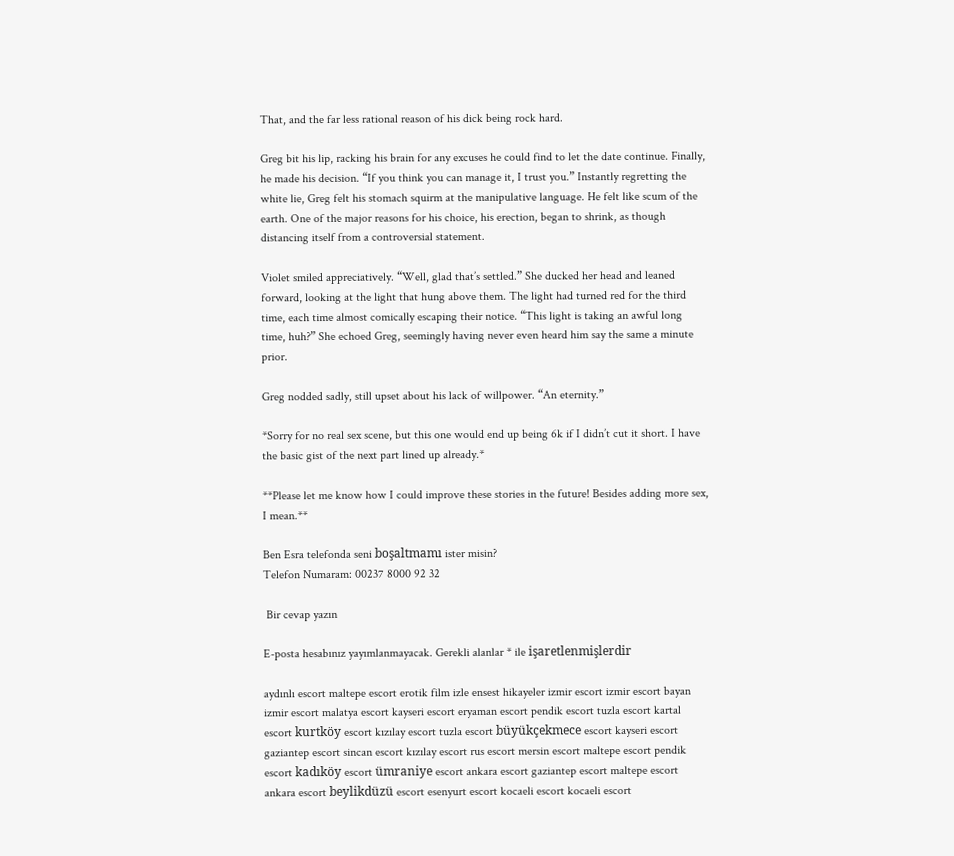That, and the far less rational reason of his dick being rock hard.

Greg bit his lip, racking his brain for any excuses he could find to let the date continue. Finally, he made his decision. “If you think you can manage it, I trust you.” Instantly regretting the white lie, Greg felt his stomach squirm at the manipulative language. He felt like scum of the earth. One of the major reasons for his choice, his erection, began to shrink, as though distancing itself from a controversial statement.

Violet smiled appreciatively. “Well, glad that’s settled.” She ducked her head and leaned forward, looking at the light that hung above them. The light had turned red for the third time, each time almost comically escaping their notice. “This light is taking an awful long time, huh?” She echoed Greg, seemingly having never even heard him say the same a minute prior.

Greg nodded sadly, still upset about his lack of willpower. “An eternity.”

*Sorry for no real sex scene, but this one would end up being 6k if I didn’t cut it short. I have the basic gist of the next part lined up already.*

**Please let me know how I could improve these stories in the future! Besides adding more sex, I mean.**

Ben Esra telefonda seni boşaltmamı ister misin?
Telefon Numaram: 00237 8000 92 32

 Bir cevap yazın

E-posta hesabınız yayımlanmayacak. Gerekli alanlar * ile işaretlenmişlerdir

aydınlı escort maltepe escort erotik film izle ensest hikayeler izmir escort izmir escort bayan izmir escort malatya escort kayseri escort eryaman escort pendik escort tuzla escort kartal escort kurtköy escort kızılay escort tuzla escort büyükçekmece escort kayseri escort gaziantep escort sincan escort kızılay escort rus escort mersin escort maltepe escort pendik escort kadıköy escort ümraniye escort ankara escort gaziantep escort maltepe escort ankara escort beylikdüzü escort esenyurt escort kocaeli escort kocaeli escort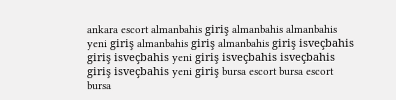ankara escort almanbahis giriş almanbahis almanbahis yeni giriş almanbahis giriş almanbahis giriş isveçbahis giriş isveçbahis yeni giriş isveçbahis isveçbahis giriş isveçbahis yeni giriş bursa escort bursa escort bursa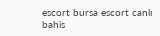escort bursa escort canlı bahis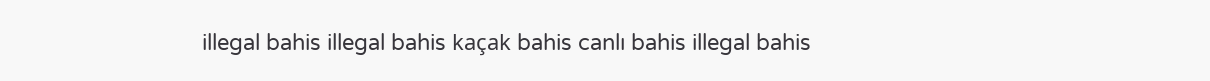illegal bahis illegal bahis kaçak bahis canlı bahis illegal bahis